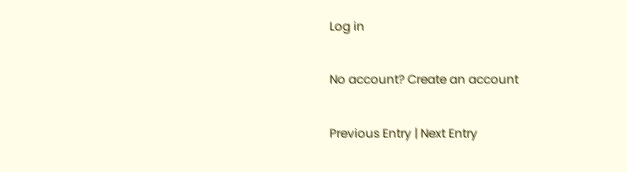Log in

No account? Create an account

Previous Entry | Next Entry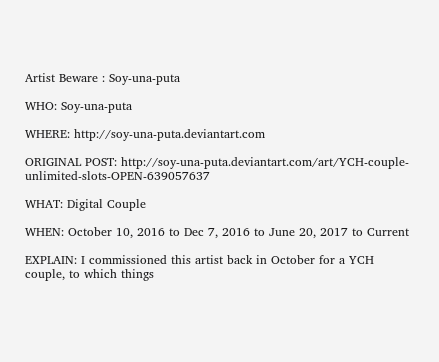Artist Beware : Soy-una-puta

WHO: Soy-una-puta

WHERE: http://soy-una-puta.deviantart.com

ORIGINAL POST: http://soy-una-puta.deviantart.com/art/YCH-couple-unlimited-slots-OPEN-639057637

WHAT: Digital Couple

WHEN: October 10, 2016 to Dec 7, 2016 to June 20, 2017 to Current

EXPLAIN: I commissioned this artist back in October for a YCH couple, to which things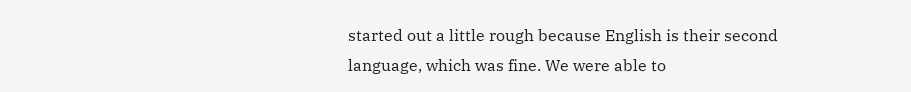started out a little rough because English is their second language, which was fine. We were able to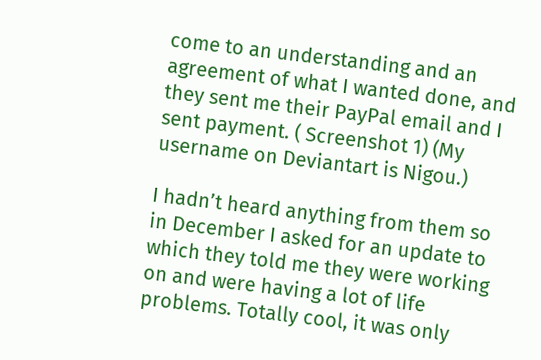come to an understanding and an agreement of what I wanted done, and they sent me their PayPal email and I sent payment. ( Screenshot 1) (My username on Deviantart is Nigou.)

I hadn’t heard anything from them so in December I asked for an update to which they told me they were working on and were having a lot of life problems. Totally cool, it was only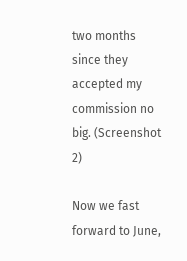two months since they accepted my commission no big. (Screenshot 2)

Now we fast forward to June,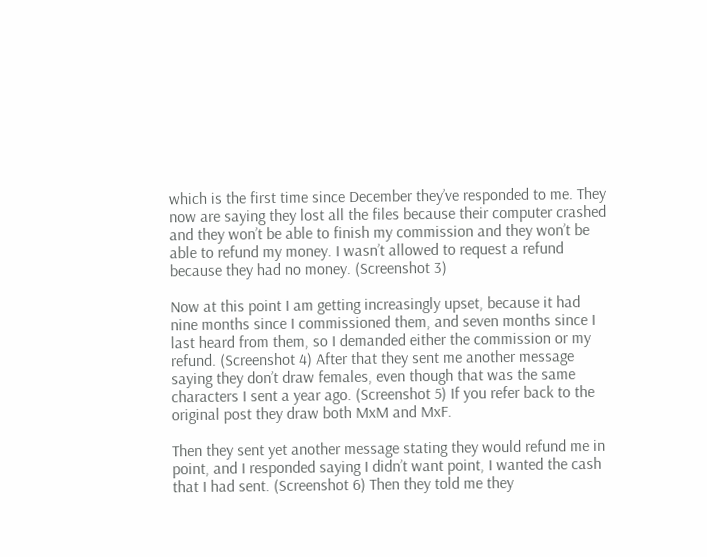which is the first time since December they’ve responded to me. They now are saying they lost all the files because their computer crashed and they won’t be able to finish my commission and they won’t be able to refund my money. I wasn’t allowed to request a refund because they had no money. (Screenshot 3)

Now at this point I am getting increasingly upset, because it had nine months since I commissioned them, and seven months since I last heard from them, so I demanded either the commission or my refund. (Screenshot 4) After that they sent me another message saying they don’t draw females, even though that was the same characters I sent a year ago. (Screenshot 5) If you refer back to the original post they draw both MxM and MxF.

Then they sent yet another message stating they would refund me in point, and I responded saying I didn’t want point, I wanted the cash that I had sent. (Screenshot 6) Then they told me they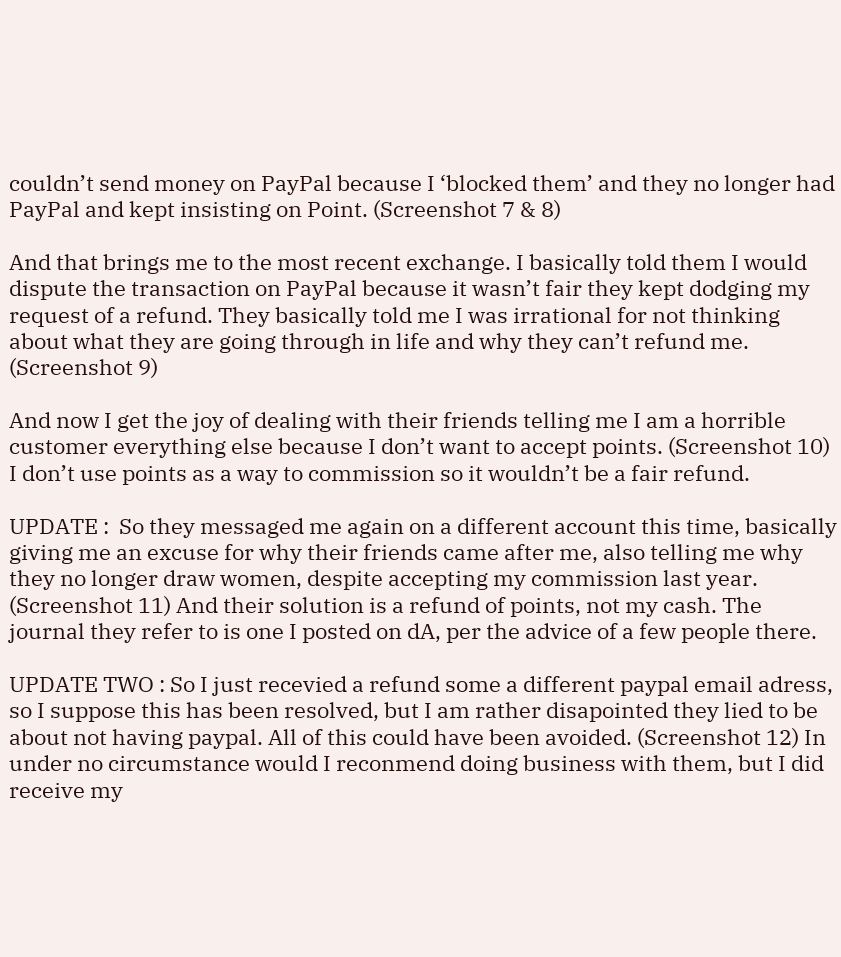couldn’t send money on PayPal because I ‘blocked them’ and they no longer had PayPal and kept insisting on Point. (Screenshot 7 & 8)

And that brings me to the most recent exchange. I basically told them I would dispute the transaction on PayPal because it wasn’t fair they kept dodging my request of a refund. They basically told me I was irrational for not thinking about what they are going through in life and why they can’t refund me. (Screenshot 9)

And now I get the joy of dealing with their friends telling me I am a horrible customer everything else because I don’t want to accept points. (Screenshot 10) I don’t use points as a way to commission so it wouldn’t be a fair refund.

UPDATE :  So they messaged me again on a different account this time, basically giving me an excuse for why their friends came after me, also telling me why they no longer draw women, despite accepting my commission last year. (Screenshot 11) And their solution is a refund of points, not my cash. The journal they refer to is one I posted on dA, per the advice of a few people there.

UPDATE TWO : So I just recevied a refund some a different paypal email adress, so I suppose this has been resolved, but I am rather disapointed they lied to be about not having paypal. All of this could have been avoided. (Screenshot 12) In under no circumstance would I reconmend doing business with them, but I did receive my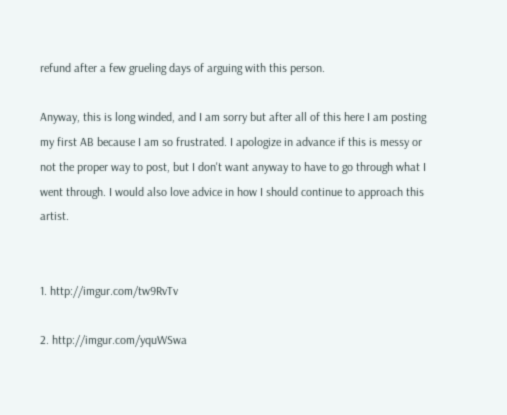refund after a few grueling days of arguing with this person.

Anyway, this is long winded, and I am sorry but after all of this here I am posting my first AB because I am so frustrated. I apologize in advance if this is messy or not the proper way to post, but I don't want anyway to have to go through what I went through. I would also love advice in how I should continue to approach this artist.


1. http://imgur.com/tw9RvTv

2. http://imgur.com/yquWSwa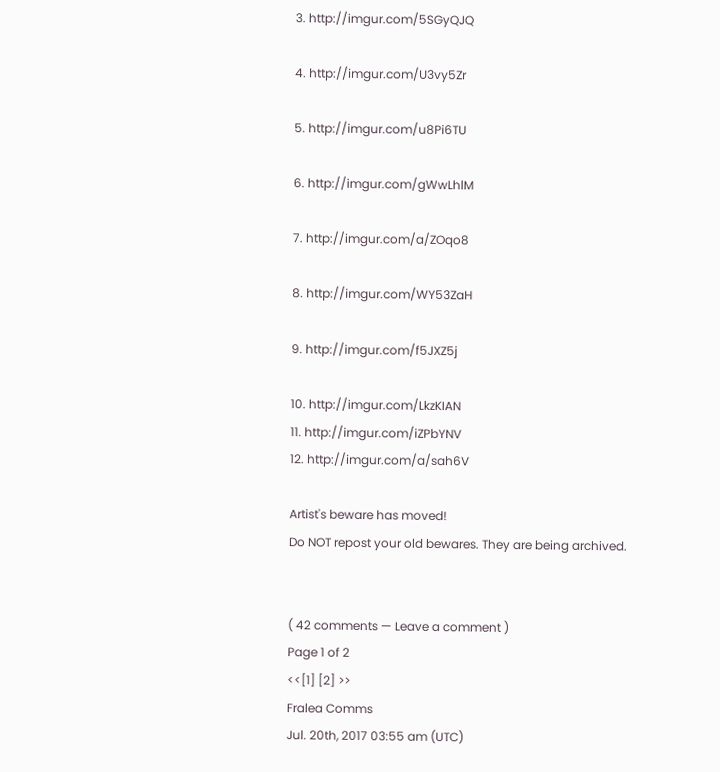3. http://imgur.com/5SGyQJQ

4. http://imgur.com/U3vy5Zr

5. http://imgur.com/u8Pi6TU

6. http://imgur.com/gWwLhlM

7. http://imgur.com/a/ZOqo8

8. http://imgur.com/WY53ZaH

9. http://imgur.com/f5JXZ5j

10. http://imgur.com/LkzKIAN
11. http://imgur.com/iZPbYNV
12. http://imgur.com/a/sah6V

Artist's beware has moved!
Do NOT repost your old bewares. They are being archived.


( 42 comments — Leave a comment )
Page 1 of 2
<<[1] [2] >>
Fralea Comms
Jul. 20th, 2017 03:55 am (UTC)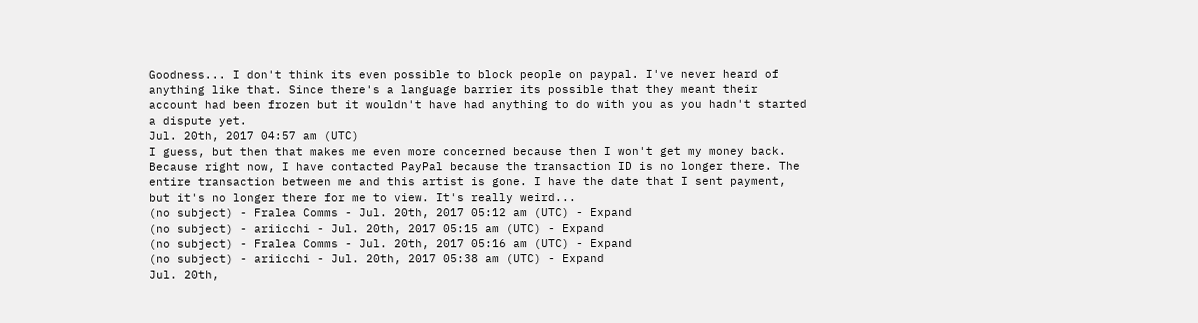Goodness... I don't think its even possible to block people on paypal. I've never heard of anything like that. Since there's a language barrier its possible that they meant their account had been frozen but it wouldn't have had anything to do with you as you hadn't started a dispute yet.
Jul. 20th, 2017 04:57 am (UTC)
I guess, but then that makes me even more concerned because then I won't get my money back. Because right now, I have contacted PayPal because the transaction ID is no longer there. The entire transaction between me and this artist is gone. I have the date that I sent payment, but it's no longer there for me to view. It's really weird...
(no subject) - Fralea Comms - Jul. 20th, 2017 05:12 am (UTC) - Expand
(no subject) - ariicchi - Jul. 20th, 2017 05:15 am (UTC) - Expand
(no subject) - Fralea Comms - Jul. 20th, 2017 05:16 am (UTC) - Expand
(no subject) - ariicchi - Jul. 20th, 2017 05:38 am (UTC) - Expand
Jul. 20th,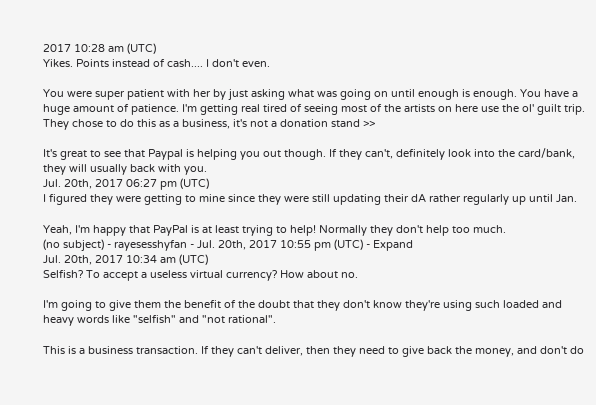2017 10:28 am (UTC)
Yikes. Points instead of cash.... I don't even.

You were super patient with her by just asking what was going on until enough is enough. You have a huge amount of patience. I'm getting real tired of seeing most of the artists on here use the ol' guilt trip. They chose to do this as a business, it's not a donation stand >>

It's great to see that Paypal is helping you out though. If they can't, definitely look into the card/bank, they will usually back with you.
Jul. 20th, 2017 06:27 pm (UTC)
I figured they were getting to mine since they were still updating their dA rather regularly up until Jan.

Yeah, I'm happy that PayPal is at least trying to help! Normally they don't help too much.
(no subject) - rayesesshyfan - Jul. 20th, 2017 10:55 pm (UTC) - Expand
Jul. 20th, 2017 10:34 am (UTC)
Selfish? To accept a useless virtual currency? How about no.

I'm going to give them the benefit of the doubt that they don't know they're using such loaded and heavy words like "selfish" and "not rational".

This is a business transaction. If they can't deliver, then they need to give back the money, and don't do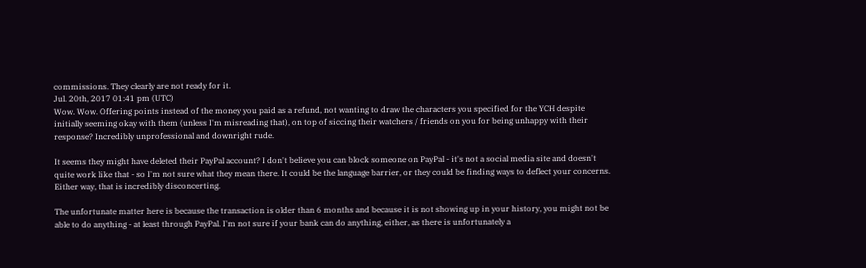commissions. They clearly are not ready for it.
Jul. 20th, 2017 01:41 pm (UTC)
Wow. Wow. Offering points instead of the money you paid as a refund, not wanting to draw the characters you specified for the YCH despite initially seeming okay with them (unless I'm misreading that), on top of siccing their watchers / friends on you for being unhappy with their response? Incredibly unprofessional and downright rude.

It seems they might have deleted their PayPal account? I don't believe you can block someone on PayPal - it's not a social media site and doesn't quite work like that - so I'm not sure what they mean there. It could be the language barrier, or they could be finding ways to deflect your concerns. Either way, that is incredibly disconcerting.

The unfortunate matter here is because the transaction is older than 6 months and because it is not showing up in your history, you might not be able to do anything - at least through PayPal. I'm not sure if your bank can do anything, either, as there is unfortunately a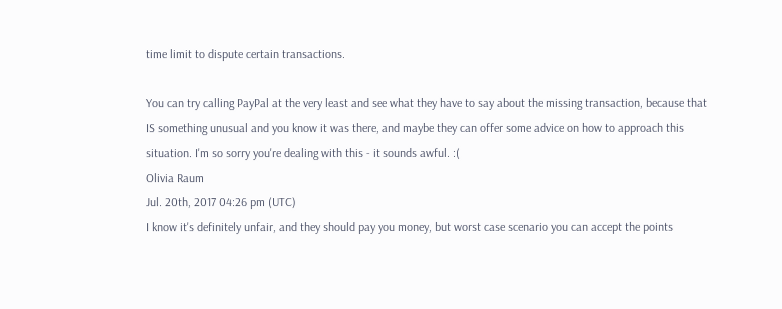time limit to dispute certain transactions.

You can try calling PayPal at the very least and see what they have to say about the missing transaction, because that IS something unusual and you know it was there, and maybe they can offer some advice on how to approach this situation. I'm so sorry you're dealing with this - it sounds awful. :(
Olivia Raum
Jul. 20th, 2017 04:26 pm (UTC)
I know it's definitely unfair, and they should pay you money, but worst case scenario you can accept the points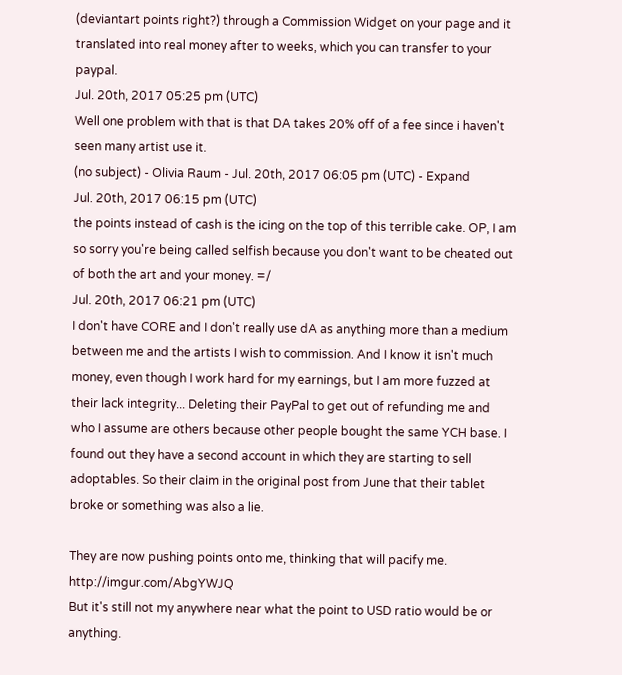(deviantart points right?) through a Commission Widget on your page and it translated into real money after to weeks, which you can transfer to your paypal.
Jul. 20th, 2017 05:25 pm (UTC)
Well one problem with that is that DA takes 20% off of a fee since i haven't seen many artist use it.
(no subject) - Olivia Raum - Jul. 20th, 2017 06:05 pm (UTC) - Expand
Jul. 20th, 2017 06:15 pm (UTC)
the points instead of cash is the icing on the top of this terrible cake. OP, I am so sorry you're being called selfish because you don't want to be cheated out of both the art and your money. =/
Jul. 20th, 2017 06:21 pm (UTC)
I don't have CORE and I don't really use dA as anything more than a medium between me and the artists I wish to commission. And I know it isn't much money, even though I work hard for my earnings, but I am more fuzzed at their lack integrity... Deleting their PayPal to get out of refunding me and who I assume are others because other people bought the same YCH base. I found out they have a second account in which they are starting to sell adoptables. So their claim in the original post from June that their tablet broke or something was also a lie.

They are now pushing points onto me, thinking that will pacify me. http://imgur.com/AbgYWJQ
But it's still not my anywhere near what the point to USD ratio would be or anything.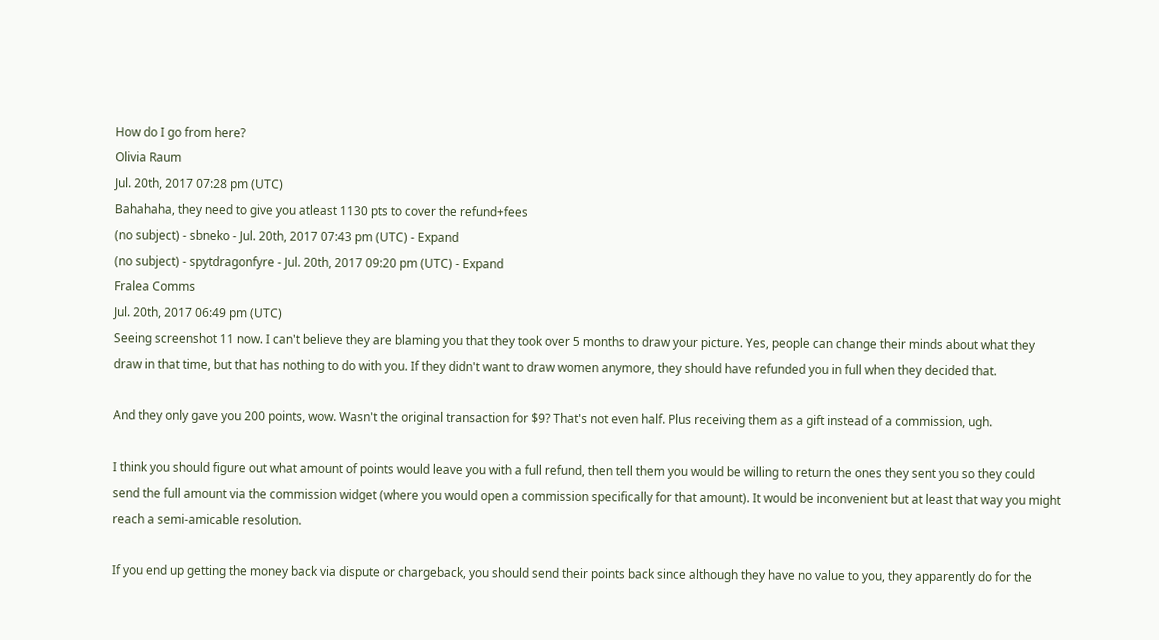How do I go from here?
Olivia Raum
Jul. 20th, 2017 07:28 pm (UTC)
Bahahaha, they need to give you atleast 1130 pts to cover the refund+fees
(no subject) - sbneko - Jul. 20th, 2017 07:43 pm (UTC) - Expand
(no subject) - spytdragonfyre - Jul. 20th, 2017 09:20 pm (UTC) - Expand
Fralea Comms
Jul. 20th, 2017 06:49 pm (UTC)
Seeing screenshot 11 now. I can't believe they are blaming you that they took over 5 months to draw your picture. Yes, people can change their minds about what they draw in that time, but that has nothing to do with you. If they didn't want to draw women anymore, they should have refunded you in full when they decided that.

And they only gave you 200 points, wow. Wasn't the original transaction for $9? That's not even half. Plus receiving them as a gift instead of a commission, ugh.

I think you should figure out what amount of points would leave you with a full refund, then tell them you would be willing to return the ones they sent you so they could send the full amount via the commission widget (where you would open a commission specifically for that amount). It would be inconvenient but at least that way you might reach a semi-amicable resolution.

If you end up getting the money back via dispute or chargeback, you should send their points back since although they have no value to you, they apparently do for the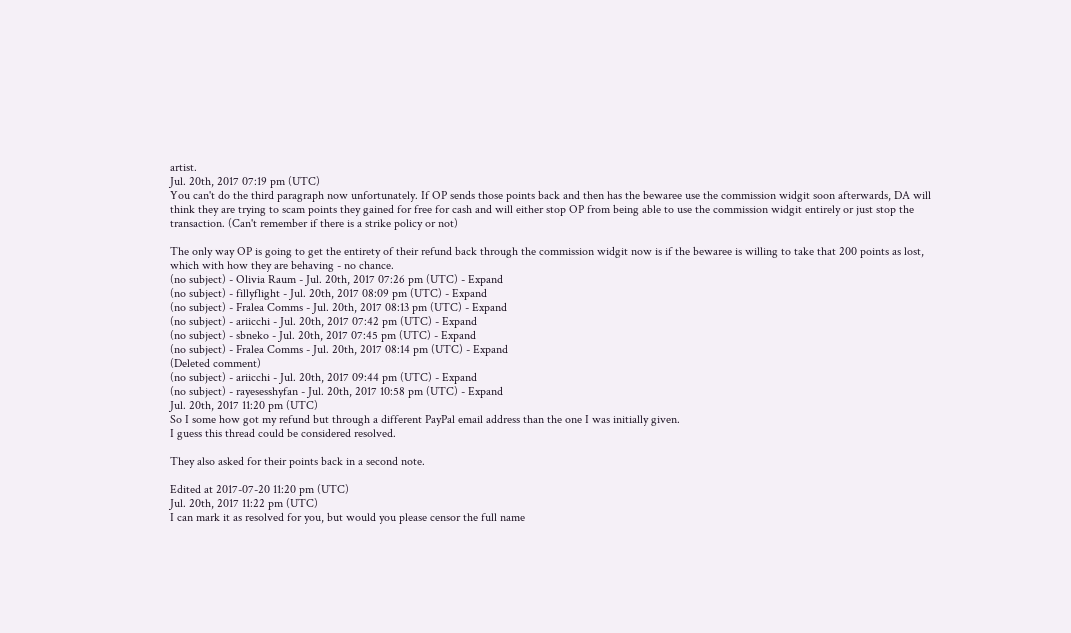artist.
Jul. 20th, 2017 07:19 pm (UTC)
You can't do the third paragraph now unfortunately. If OP sends those points back and then has the bewaree use the commission widgit soon afterwards, DA will think they are trying to scam points they gained for free for cash and will either stop OP from being able to use the commission widgit entirely or just stop the transaction. (Can't remember if there is a strike policy or not)

The only way OP is going to get the entirety of their refund back through the commission widgit now is if the bewaree is willing to take that 200 points as lost, which with how they are behaving - no chance.
(no subject) - Olivia Raum - Jul. 20th, 2017 07:26 pm (UTC) - Expand
(no subject) - fillyflight - Jul. 20th, 2017 08:09 pm (UTC) - Expand
(no subject) - Fralea Comms - Jul. 20th, 2017 08:13 pm (UTC) - Expand
(no subject) - ariicchi - Jul. 20th, 2017 07:42 pm (UTC) - Expand
(no subject) - sbneko - Jul. 20th, 2017 07:45 pm (UTC) - Expand
(no subject) - Fralea Comms - Jul. 20th, 2017 08:14 pm (UTC) - Expand
(Deleted comment)
(no subject) - ariicchi - Jul. 20th, 2017 09:44 pm (UTC) - Expand
(no subject) - rayesesshyfan - Jul. 20th, 2017 10:58 pm (UTC) - Expand
Jul. 20th, 2017 11:20 pm (UTC)
So I some how got my refund but through a different PayPal email address than the one I was initially given.
I guess this thread could be considered resolved.

They also asked for their points back in a second note.

Edited at 2017-07-20 11:20 pm (UTC)
Jul. 20th, 2017 11:22 pm (UTC)
I can mark it as resolved for you, but would you please censor the full name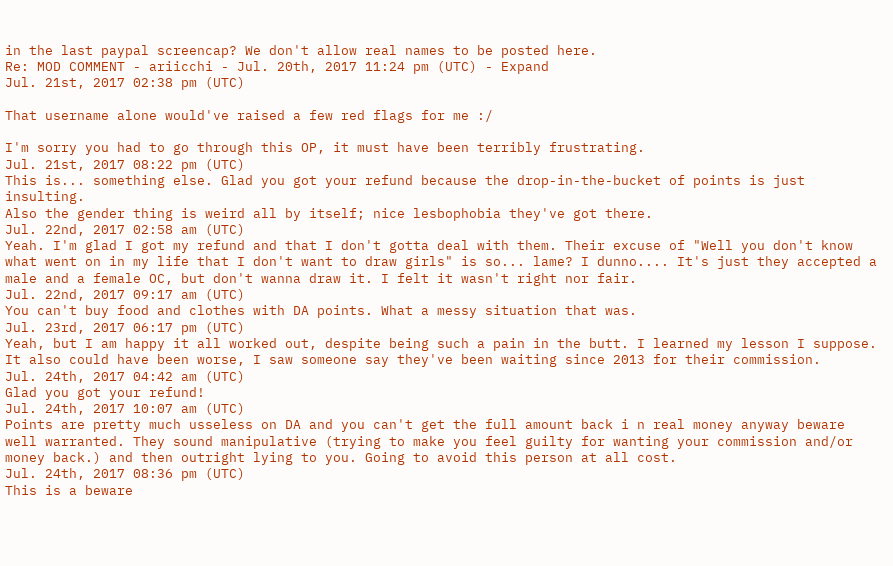in the last paypal screencap? We don't allow real names to be posted here.
Re: MOD COMMENT - ariicchi - Jul. 20th, 2017 11:24 pm (UTC) - Expand
Jul. 21st, 2017 02:38 pm (UTC)

That username alone would've raised a few red flags for me :/

I'm sorry you had to go through this OP, it must have been terribly frustrating.
Jul. 21st, 2017 08:22 pm (UTC)
This is... something else. Glad you got your refund because the drop-in-the-bucket of points is just insulting.
Also the gender thing is weird all by itself; nice lesbophobia they've got there.
Jul. 22nd, 2017 02:58 am (UTC)
Yeah. I'm glad I got my refund and that I don't gotta deal with them. Their excuse of "Well you don't know what went on in my life that I don't want to draw girls" is so... lame? I dunno.... It's just they accepted a male and a female OC, but don't wanna draw it. I felt it wasn't right nor fair.
Jul. 22nd, 2017 09:17 am (UTC)
You can't buy food and clothes with DA points. What a messy situation that was.
Jul. 23rd, 2017 06:17 pm (UTC)
Yeah, but I am happy it all worked out, despite being such a pain in the butt. I learned my lesson I suppose. It also could have been worse, I saw someone say they've been waiting since 2013 for their commission.
Jul. 24th, 2017 04:42 am (UTC)
Glad you got your refund!
Jul. 24th, 2017 10:07 am (UTC)
Points are pretty much usseless on DA and you can't get the full amount back i n real money anyway beware well warranted. They sound manipulative (trying to make you feel guilty for wanting your commission and/or money back.) and then outright lying to you. Going to avoid this person at all cost.
Jul. 24th, 2017 08:36 pm (UTC)
This is a beware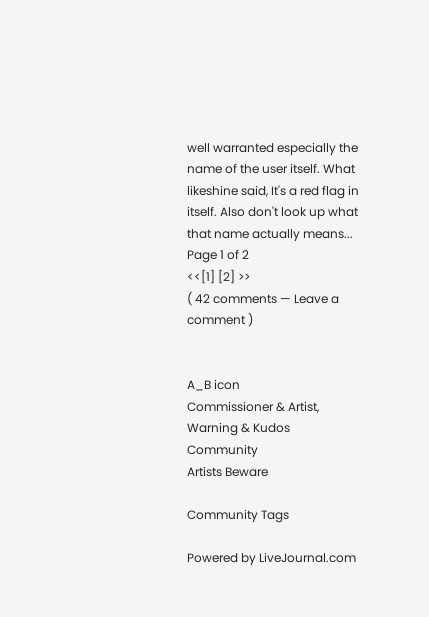well warranted especially the name of the user itself. What likeshine said, It's a red flag in itself. Also don't look up what that name actually means...
Page 1 of 2
<<[1] [2] >>
( 42 comments — Leave a comment )


A_B icon
Commissioner & Artist, Warning & Kudos Community
Artists Beware

Community Tags

Powered by LiveJournal.com